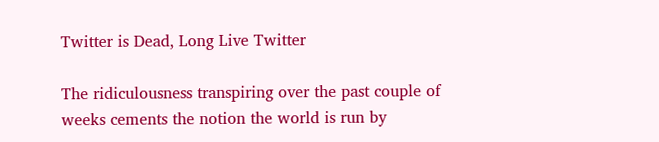Twitter is Dead, Long Live Twitter

The ridiculousness transpiring over the past couple of weeks cements the notion the world is run by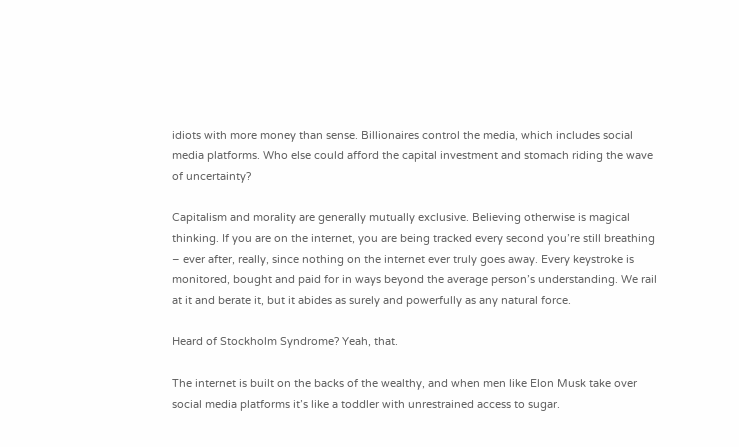idiots with more money than sense. Billionaires control the media, which includes social media platforms. Who else could afford the capital investment and stomach riding the wave of uncertainty?

Capitalism and morality are generally mutually exclusive. Believing otherwise is magical thinking. If you are on the internet, you are being tracked every second you’re still breathing – ever after, really, since nothing on the internet ever truly goes away. Every keystroke is monitored, bought and paid for in ways beyond the average person’s understanding. We rail at it and berate it, but it abides as surely and powerfully as any natural force.

Heard of Stockholm Syndrome? Yeah, that.

The internet is built on the backs of the wealthy, and when men like Elon Musk take over social media platforms it’s like a toddler with unrestrained access to sugar.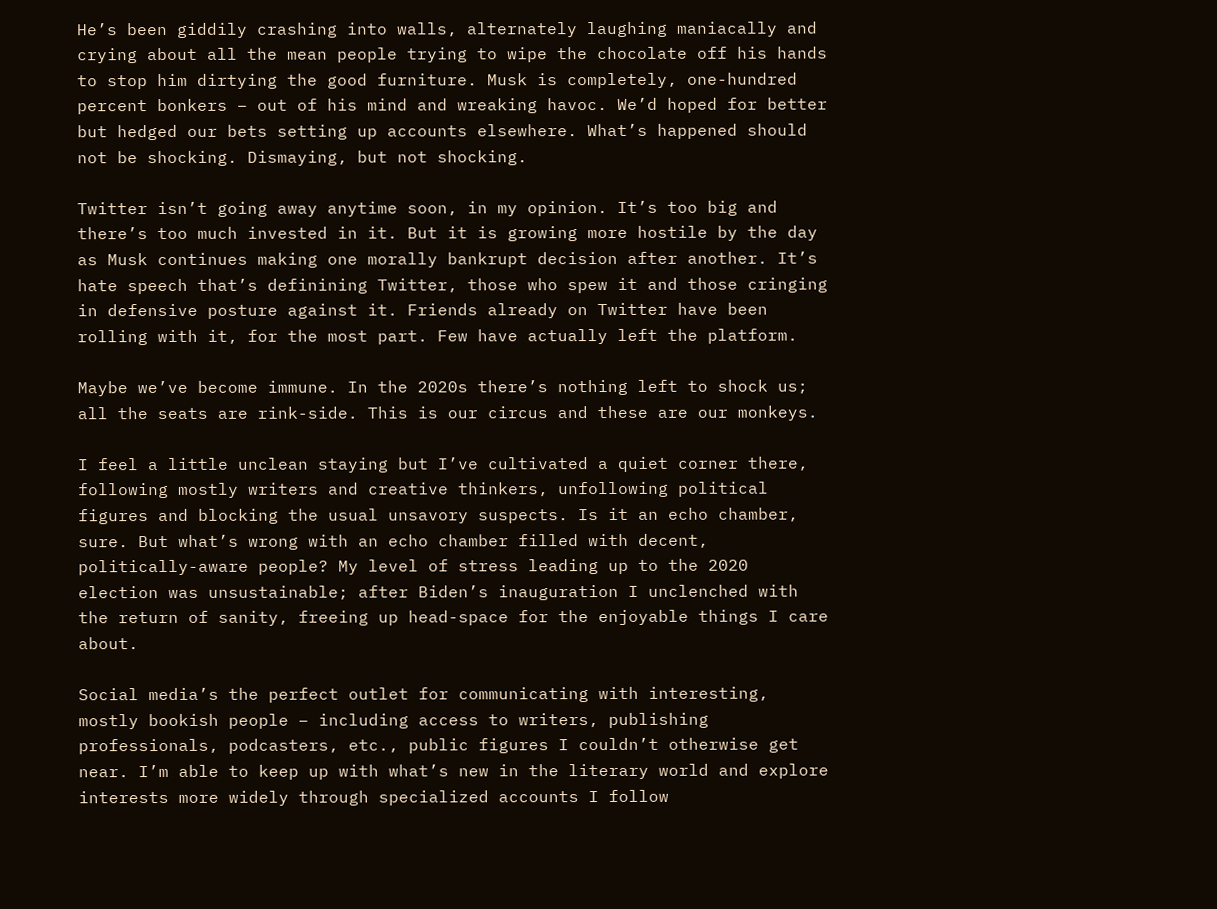He’s been giddily crashing into walls, alternately laughing maniacally and crying about all the mean people trying to wipe the chocolate off his hands to stop him dirtying the good furniture. Musk is completely, one-hundred percent bonkers – out of his mind and wreaking havoc. We’d hoped for better but hedged our bets setting up accounts elsewhere. What’s happened should not be shocking. Dismaying, but not shocking.

Twitter isn’t going away anytime soon, in my opinion. It’s too big and there’s too much invested in it. But it is growing more hostile by the day as Musk continues making one morally bankrupt decision after another. It’s hate speech that’s definining Twitter, those who spew it and those cringing in defensive posture against it. Friends already on Twitter have been rolling with it, for the most part. Few have actually left the platform.

Maybe we’ve become immune. In the 2020s there’s nothing left to shock us; all the seats are rink-side. This is our circus and these are our monkeys.

I feel a little unclean staying but I’ve cultivated a quiet corner there, following mostly writers and creative thinkers, unfollowing political figures and blocking the usual unsavory suspects. Is it an echo chamber, sure. But what’s wrong with an echo chamber filled with decent, politically-aware people? My level of stress leading up to the 2020 election was unsustainable; after Biden’s inauguration I unclenched with the return of sanity, freeing up head-space for the enjoyable things I care about.

Social media’s the perfect outlet for communicating with interesting, mostly bookish people – including access to writers, publishing professionals, podcasters, etc., public figures I couldn’t otherwise get near. I’m able to keep up with what’s new in the literary world and explore interests more widely through specialized accounts I follow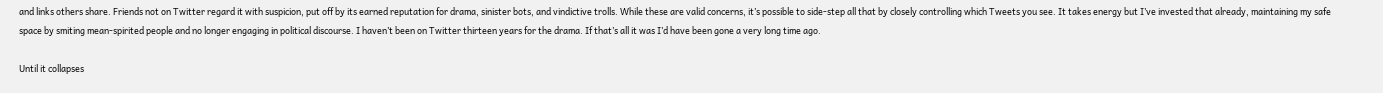and links others share. Friends not on Twitter regard it with suspicion, put off by its earned reputation for drama, sinister bots, and vindictive trolls. While these are valid concerns, it’s possible to side-step all that by closely controlling which Tweets you see. It takes energy but I’ve invested that already, maintaining my safe space by smiting mean-spirited people and no longer engaging in political discourse. I haven’t been on Twitter thirteen years for the drama. If that’s all it was I’d have been gone a very long time ago.

Until it collapses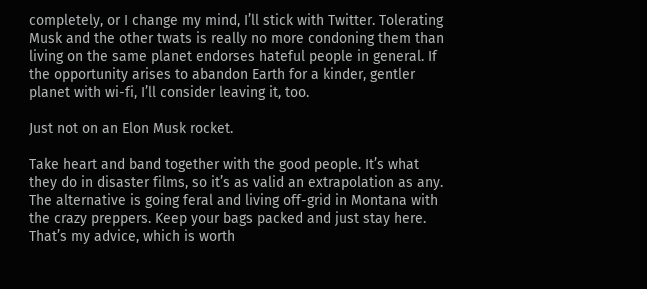completely, or I change my mind, I’ll stick with Twitter. Tolerating Musk and the other twats is really no more condoning them than living on the same planet endorses hateful people in general. If the opportunity arises to abandon Earth for a kinder, gentler planet with wi-fi, I’ll consider leaving it, too.

Just not on an Elon Musk rocket.

Take heart and band together with the good people. It’s what they do in disaster films, so it’s as valid an extrapolation as any. The alternative is going feral and living off-grid in Montana with the crazy preppers. Keep your bags packed and just stay here. That’s my advice, which is worth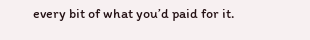every bit of what you’d paid for it.